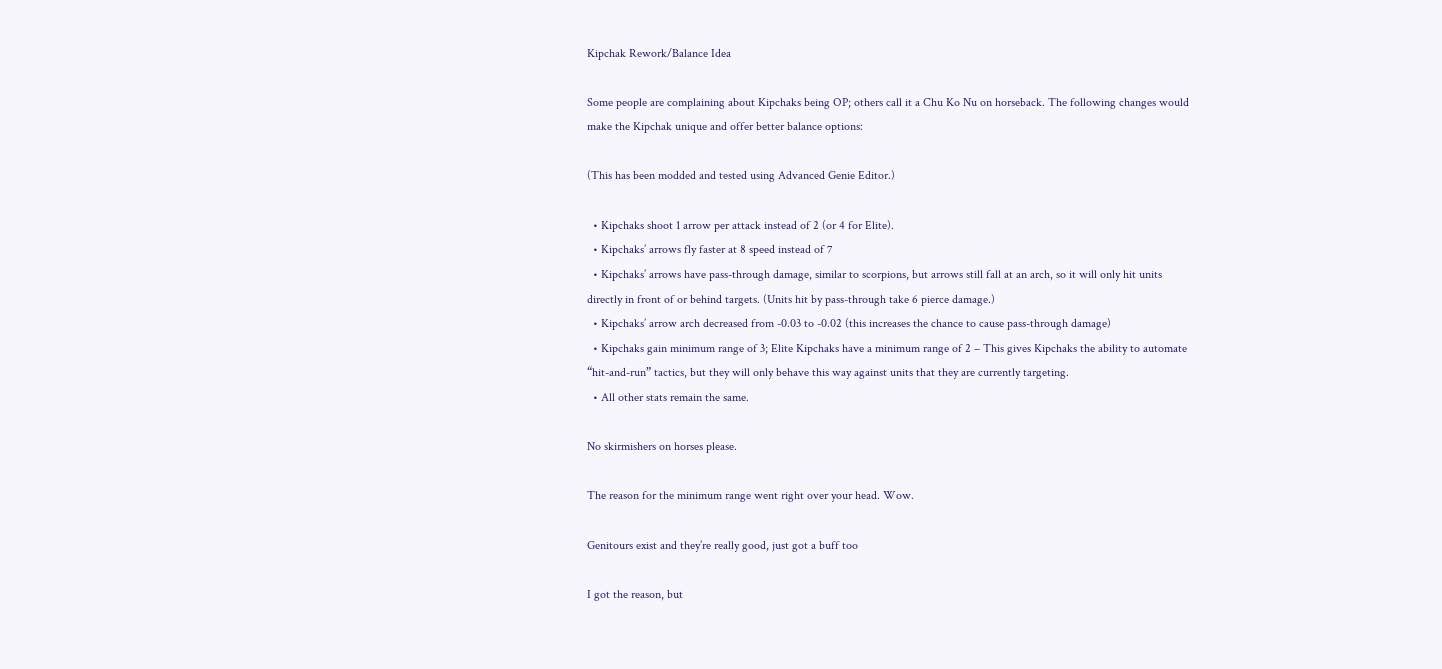Kipchak Rework/Balance Idea

Some people are complaining about Kipchaks being OP; others call it a Chu Ko Nu on horseback. The following changes would make the Kipchak unique and offer better balance options:

(This has been modded and tested using Advanced Genie Editor.)

  • Kipchaks shoot 1 arrow per attack instead of 2 (or 4 for Elite).
  • Kipchaks’ arrows fly faster at 8 speed instead of 7
  • Kipchaks’ arrows have pass-through damage, similar to scorpions, but arrows still fall at an arch, so it will only hit units directly in front of or behind targets. (Units hit by pass-through take 6 pierce damage.)
  • Kipchaks’ arrow arch decreased from -0.03 to -0.02 (this increases the chance to cause pass-through damage)
  • Kipchaks gain minimum range of 3; Elite Kipchaks have a minimum range of 2 – This gives Kipchaks the ability to automate “hit-and-run” tactics, but they will only behave this way against units that they are currently targeting.
  • All other stats remain the same.

No skirmishers on horses please.

The reason for the minimum range went right over your head. Wow.

Genitours exist and they’re really good, just got a buff too

I got the reason, but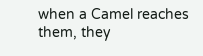when a Camel reaches them, they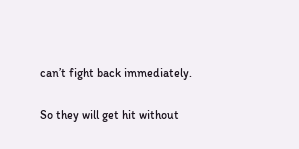can’t fight back immediately.

So they will get hit without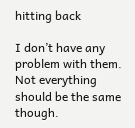hitting back

I don’t have any problem with them. Not everything should be the same though.